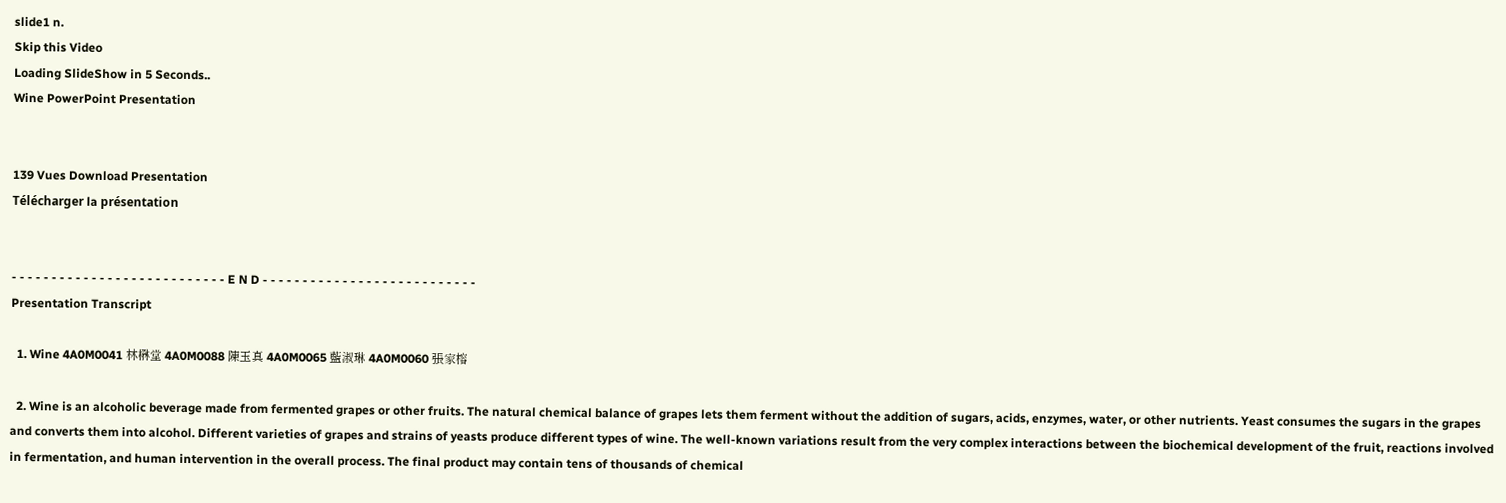slide1 n.
Skip this Video
Loading SlideShow in 5 Seconds..
Wine PowerPoint Presentation


139 Vues Download Presentation
Télécharger la présentation


- - - - - - - - - - - - - - - - - - - - - - - - - - - E N D - - - - - - - - - - - - - - - - - - - - - - - - - - -
Presentation Transcript

  1. Wine 4A0M0041 林楙堂 4A0M0088 陳玉真 4A0M0065 藍淑琳 4A0M0060 張家榕

  2. Wine is an alcoholic beverage made from fermented grapes or other fruits. The natural chemical balance of grapes lets them ferment without the addition of sugars, acids, enzymes, water, or other nutrients. Yeast consumes the sugars in the grapes and converts them into alcohol. Different varieties of grapes and strains of yeasts produce different types of wine. The well-known variations result from the very complex interactions between the biochemical development of the fruit, reactions involved in fermentation, and human intervention in the overall process. The final product may contain tens of thousands of chemical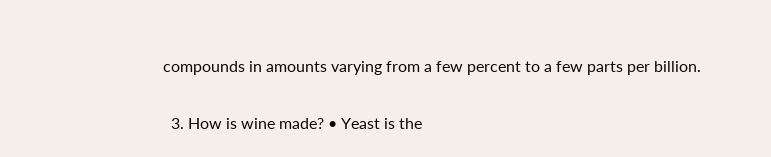compounds in amounts varying from a few percent to a few parts per billion.

  3. How is wine made? • Yeast is the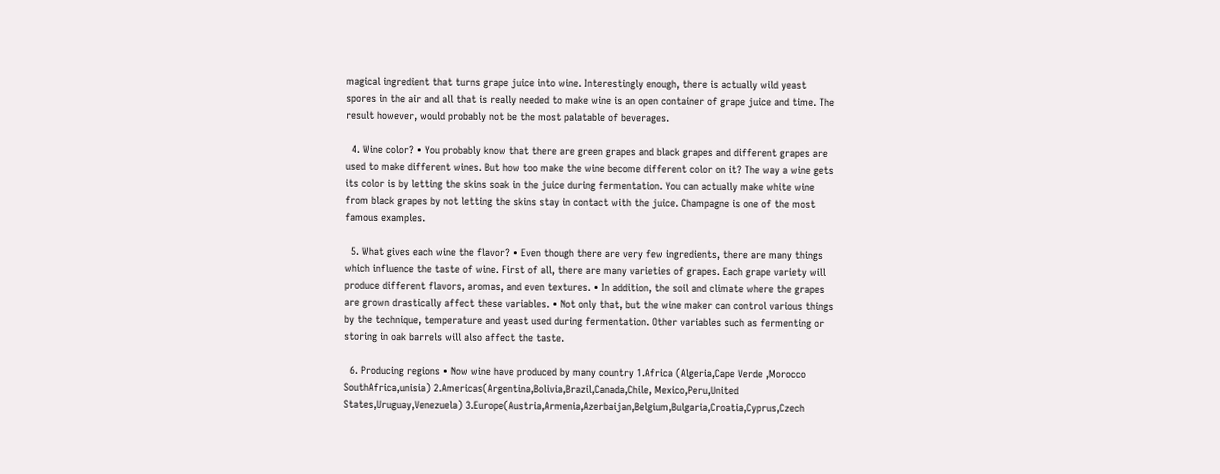magical ingredient that turns grape juice into wine. Interestingly enough, there is actually wild yeast spores in the air and all that is really needed to make wine is an open container of grape juice and time. The result however, would probably not be the most palatable of beverages.

  4. Wine color? • You probably know that there are green grapes and black grapes and different grapes are used to make different wines. But how too make the wine become different color on it? The way a wine gets its color is by letting the skins soak in the juice during fermentation. You can actually make white wine from black grapes by not letting the skins stay in contact with the juice. Champagne is one of the most famous examples.

  5. What gives each wine the flavor? • Even though there are very few ingredients, there are many things which influence the taste of wine. First of all, there are many varieties of grapes. Each grape variety will produce different flavors, aromas, and even textures. • In addition, the soil and climate where the grapes are grown drastically affect these variables. • Not only that, but the wine maker can control various things by the technique, temperature and yeast used during fermentation. Other variables such as fermenting or storing in oak barrels will also affect the taste.

  6. Producing regions • Now wine have produced by many country 1.Africa (Algeria,Cape Verde ,Morocco SouthAfrica,unisia) 2.Americas(Argentina,Bolivia,Brazil,Canada,Chile, Mexico,Peru,United States,Uruguay,Venezuela) 3.Europe(Austria,Armenia,Azerbaijan,Belgium,Bulgaria,Croatia,Cyprus,Czech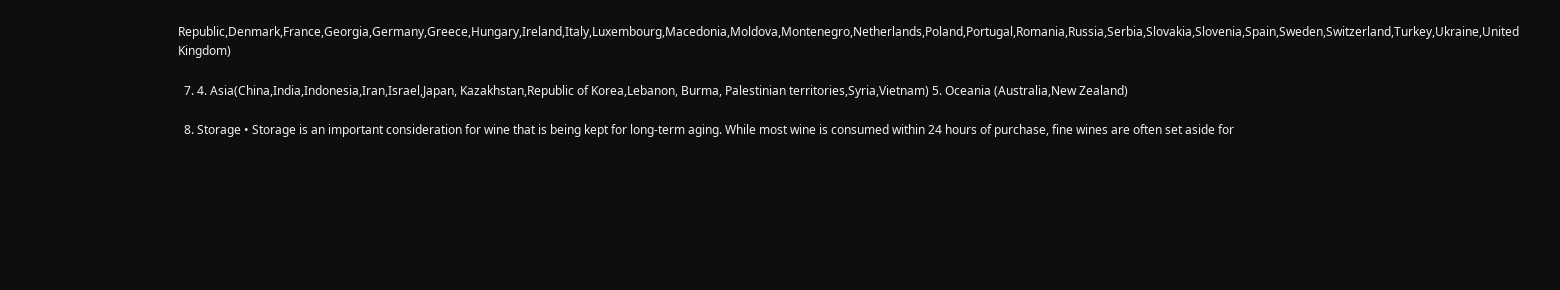Republic,Denmark,France,Georgia,Germany,Greece,Hungary,Ireland,Italy,Luxembourg,Macedonia,Moldova,Montenegro,Netherlands,Poland,Portugal,Romania,Russia,Serbia,Slovakia,Slovenia,Spain,Sweden,Switzerland,Turkey,Ukraine,United Kingdom)

  7. 4. Asia(China,India,Indonesia,Iran,Israel,Japan, Kazakhstan,Republic of Korea,Lebanon, Burma, Palestinian territories,Syria,Vietnam) 5. Oceania (Australia,New Zealand)

  8. Storage • Storage is an important consideration for wine that is being kept for long-term aging. While most wine is consumed within 24 hours of purchase, fine wines are often set aside for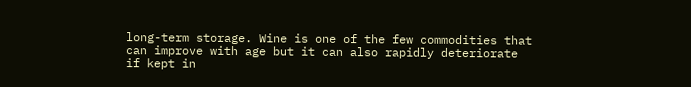long-term storage. Wine is one of the few commodities that can improve with age but it can also rapidly deteriorate if kept in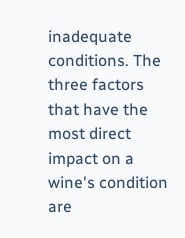inadequate conditions. The three factors that have the most direct impact on a wine's condition are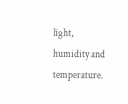light, humidity and temperature.